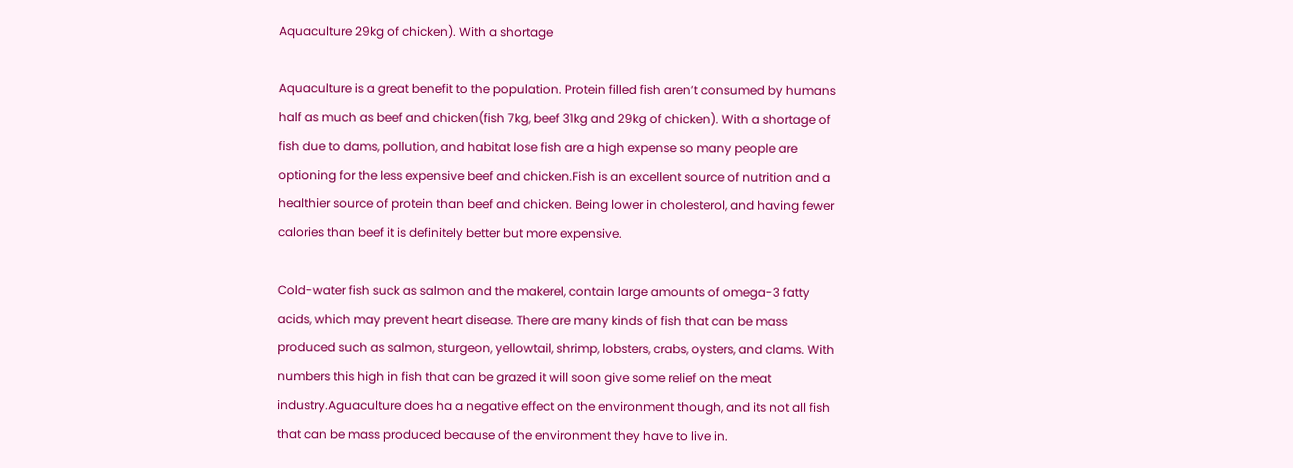Aquaculture 29kg of chicken). With a shortage

Aquaculture is a great benefit to the population. Protein filled fish aren’t consumed by humans half as much as beef and chicken(fish 7kg, beef 31kg and 29kg of chicken). With a shortage of fish due to dams, pollution, and habitat lose fish are a high expense so many people are optioning for the less expensive beef and chicken.Fish is an excellent source of nutrition and a healthier source of protein than beef and chicken. Being lower in cholesterol, and having fewer calories than beef it is definitely better but more expensive.

Cold-water fish suck as salmon and the makerel, contain large amounts of omega-3 fatty acids, which may prevent heart disease. There are many kinds of fish that can be mass produced such as salmon, sturgeon, yellowtail, shrimp, lobsters, crabs, oysters, and clams. With numbers this high in fish that can be grazed it will soon give some relief on the meat industry.Aguaculture does ha a negative effect on the environment though, and its not all fish that can be mass produced because of the environment they have to live in.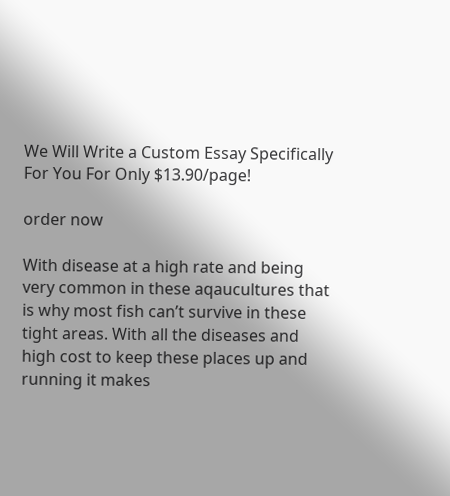We Will Write a Custom Essay Specifically
For You For Only $13.90/page!

order now

With disease at a high rate and being very common in these aqaucultures that is why most fish can’t survive in these tight areas. With all the diseases and high cost to keep these places up and running it makes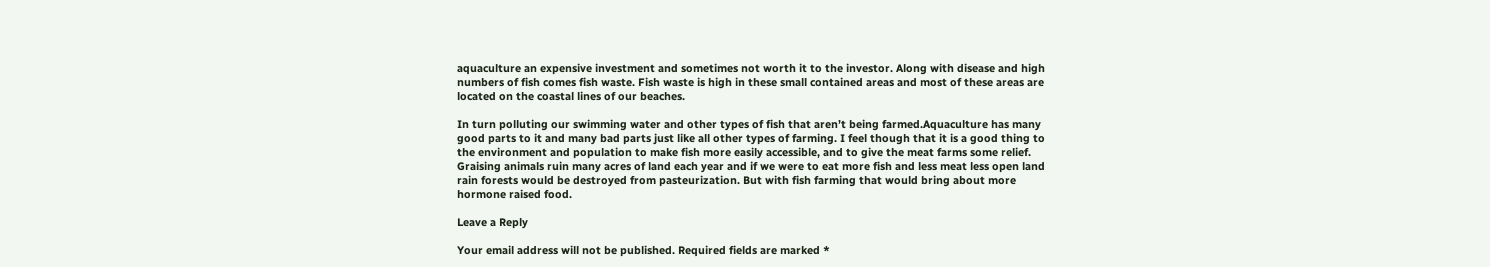aquaculture an expensive investment and sometimes not worth it to the investor. Along with disease and high numbers of fish comes fish waste. Fish waste is high in these small contained areas and most of these areas are located on the coastal lines of our beaches.

In turn polluting our swimming water and other types of fish that aren’t being farmed.Aquaculture has many good parts to it and many bad parts just like all other types of farming. I feel though that it is a good thing to the environment and population to make fish more easily accessible, and to give the meat farms some relief. Graising animals ruin many acres of land each year and if we were to eat more fish and less meat less open land rain forests would be destroyed from pasteurization. But with fish farming that would bring about more hormone raised food.

Leave a Reply

Your email address will not be published. Required fields are marked *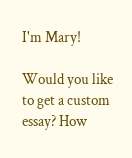I'm Mary!

Would you like to get a custom essay? How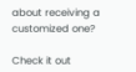about receiving a customized one?

Check it out